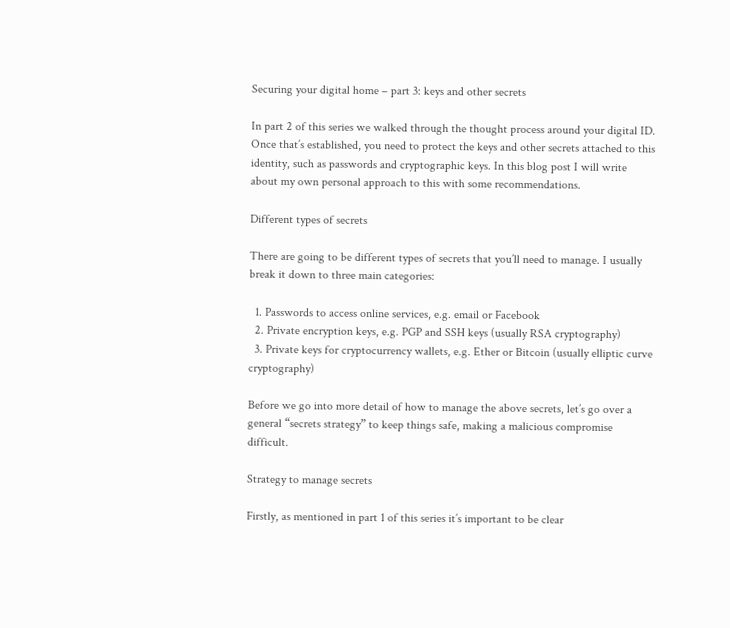Securing your digital home – part 3: keys and other secrets

In part 2 of this series we walked through the thought process around your digital ID. Once that’s established, you need to protect the keys and other secrets attached to this identity, such as passwords and cryptographic keys. In this blog post I will write about my own personal approach to this with some recommendations.

Different types of secrets

There are going to be different types of secrets that you’ll need to manage. I usually break it down to three main categories:

  1. Passwords to access online services, e.g. email or Facebook
  2. Private encryption keys, e.g. PGP and SSH keys (usually RSA cryptography)
  3. Private keys for cryptocurrency wallets, e.g. Ether or Bitcoin (usually elliptic curve cryptography)

Before we go into more detail of how to manage the above secrets, let’s go over a general “secrets strategy” to keep things safe, making a malicious compromise difficult.

Strategy to manage secrets

Firstly, as mentioned in part 1 of this series it’s important to be clear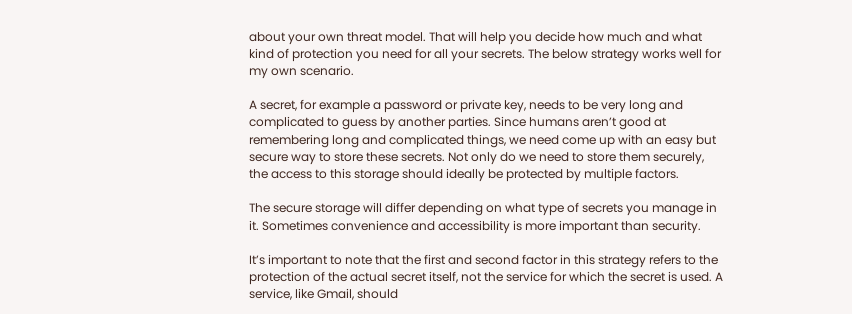about your own threat model. That will help you decide how much and what kind of protection you need for all your secrets. The below strategy works well for my own scenario.

A secret, for example a password or private key, needs to be very long and complicated to guess by another parties. Since humans aren’t good at remembering long and complicated things, we need come up with an easy but secure way to store these secrets. Not only do we need to store them securely, the access to this storage should ideally be protected by multiple factors.

The secure storage will differ depending on what type of secrets you manage in it. Sometimes convenience and accessibility is more important than security.

It’s important to note that the first and second factor in this strategy refers to the protection of the actual secret itself, not the service for which the secret is used. A service, like Gmail, should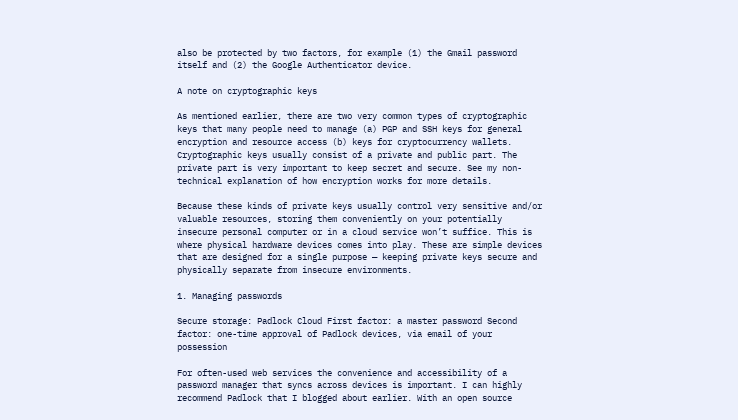also be protected by two factors, for example (1) the Gmail password itself and (2) the Google Authenticator device.

A note on cryptographic keys

As mentioned earlier, there are two very common types of cryptographic keys that many people need to manage (a) PGP and SSH keys for general encryption and resource access (b) keys for cryptocurrency wallets. Cryptographic keys usually consist of a private and public part. The private part is very important to keep secret and secure. See my non-technical explanation of how encryption works for more details.

Because these kinds of private keys usually control very sensitive and/or valuable resources, storing them conveniently on your potentially insecure personal computer or in a cloud service won’t suffice. This is where physical hardware devices comes into play. These are simple devices that are designed for a single purpose — keeping private keys secure and physically separate from insecure environments.

1. Managing passwords

Secure storage: Padlock Cloud First factor: a master password Second factor: one-time approval of Padlock devices, via email of your possession

For often-used web services the convenience and accessibility of a password manager that syncs across devices is important. I can highly recommend Padlock that I blogged about earlier. With an open source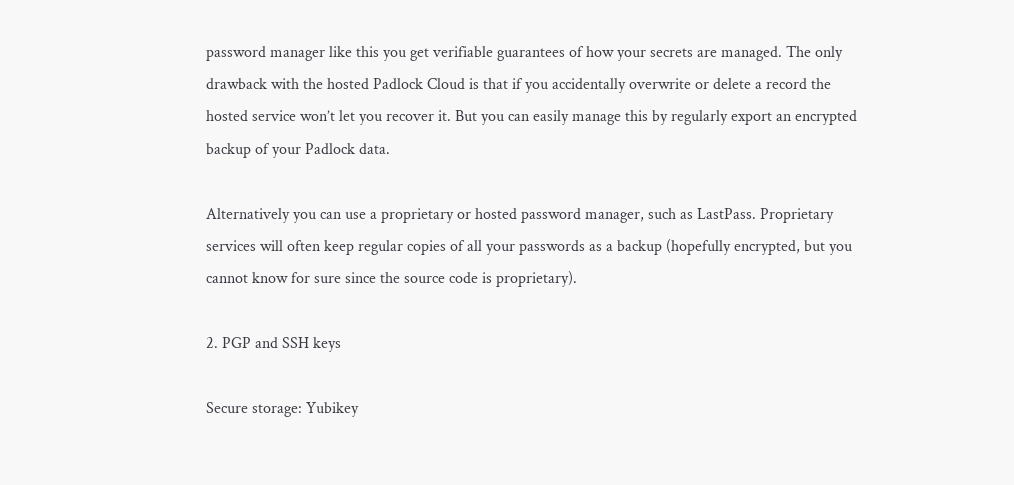password manager like this you get verifiable guarantees of how your secrets are managed. The only drawback with the hosted Padlock Cloud is that if you accidentally overwrite or delete a record the hosted service won’t let you recover it. But you can easily manage this by regularly export an encrypted backup of your Padlock data.

Alternatively you can use a proprietary or hosted password manager, such as LastPass. Proprietary services will often keep regular copies of all your passwords as a backup (hopefully encrypted, but you cannot know for sure since the source code is proprietary).

2. PGP and SSH keys

Secure storage: Yubikey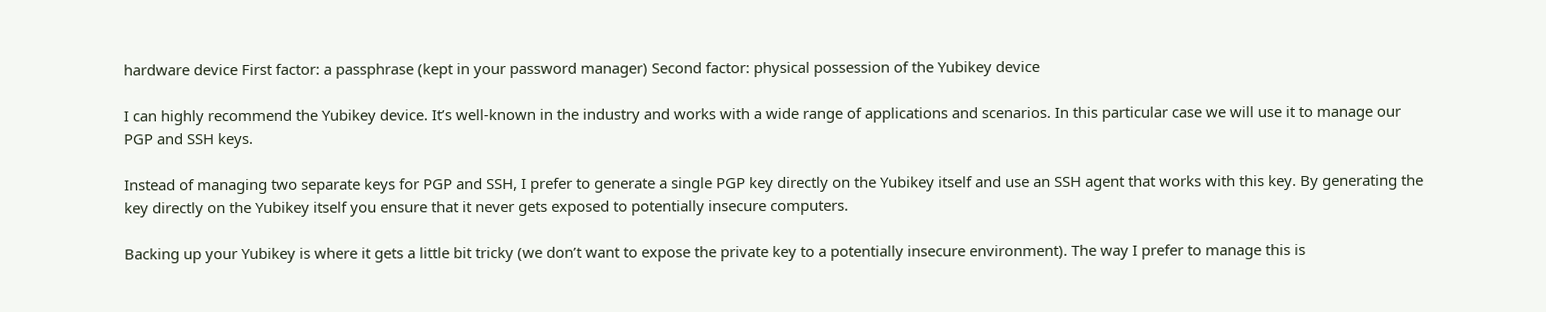hardware device First factor: a passphrase (kept in your password manager) Second factor: physical possession of the Yubikey device

I can highly recommend the Yubikey device. It’s well-known in the industry and works with a wide range of applications and scenarios. In this particular case we will use it to manage our PGP and SSH keys.

Instead of managing two separate keys for PGP and SSH, I prefer to generate a single PGP key directly on the Yubikey itself and use an SSH agent that works with this key. By generating the key directly on the Yubikey itself you ensure that it never gets exposed to potentially insecure computers.

Backing up your Yubikey is where it gets a little bit tricky (we don’t want to expose the private key to a potentially insecure environment). The way I prefer to manage this is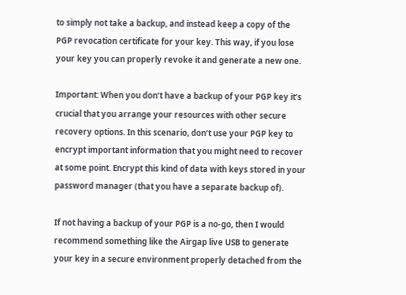to simply not take a backup, and instead keep a copy of the PGP revocation certificate for your key. This way, if you lose your key you can properly revoke it and generate a new one.

Important: When you don’t have a backup of your PGP key it’s crucial that you arrange your resources with other secure recovery options. In this scenario, don’t use your PGP key to encrypt important information that you might need to recover at some point. Encrypt this kind of data with keys stored in your password manager (that you have a separate backup of).

If not having a backup of your PGP is a no-go, then I would recommend something like the Airgap live USB to generate your key in a secure environment properly detached from the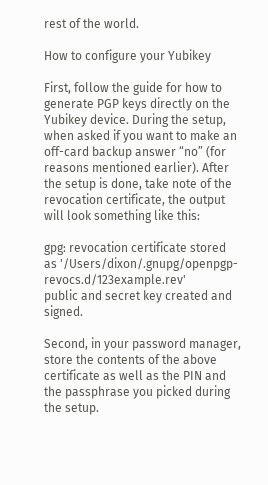rest of the world.

How to configure your Yubikey

First, follow the guide for how to generate PGP keys directly on the Yubikey device. During the setup, when asked if you want to make an off-card backup answer “no” (for reasons mentioned earlier). After the setup is done, take note of the revocation certificate, the output will look something like this:

gpg: revocation certificate stored as '/Users/dixon/.gnupg/openpgp-revocs.d/123example.rev'
public and secret key created and signed.

Second, in your password manager, store the contents of the above certificate as well as the PIN and the passphrase you picked during the setup.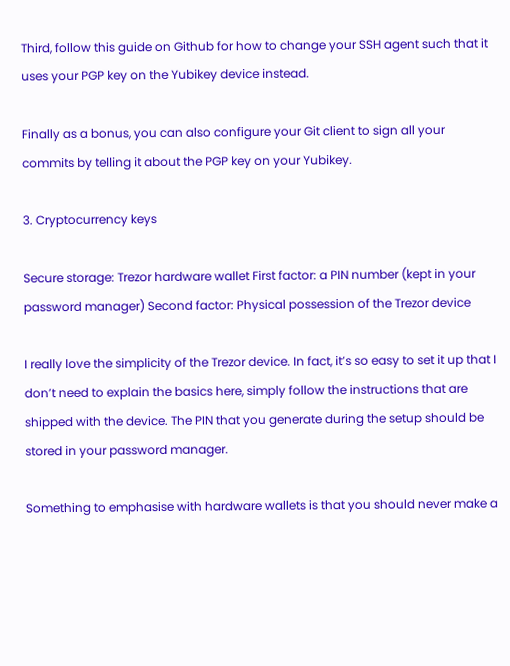Third, follow this guide on Github for how to change your SSH agent such that it uses your PGP key on the Yubikey device instead.

Finally as a bonus, you can also configure your Git client to sign all your commits by telling it about the PGP key on your Yubikey.

3. Cryptocurrency keys

Secure storage: Trezor hardware wallet First factor: a PIN number (kept in your password manager) Second factor: Physical possession of the Trezor device

I really love the simplicity of the Trezor device. In fact, it’s so easy to set it up that I don’t need to explain the basics here, simply follow the instructions that are shipped with the device. The PIN that you generate during the setup should be stored in your password manager.

Something to emphasise with hardware wallets is that you should never make a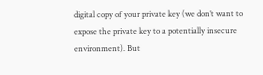digital copy of your private key (we don’t want to expose the private key to a potentially insecure environment). But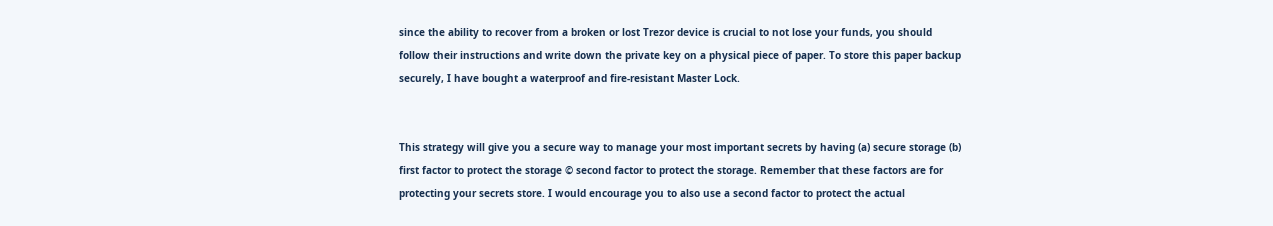since the ability to recover from a broken or lost Trezor device is crucial to not lose your funds, you should follow their instructions and write down the private key on a physical piece of paper. To store this paper backup securely, I have bought a waterproof and fire-resistant Master Lock.


This strategy will give you a secure way to manage your most important secrets by having (a) secure storage (b) first factor to protect the storage © second factor to protect the storage. Remember that these factors are for protecting your secrets store. I would encourage you to also use a second factor to protect the actual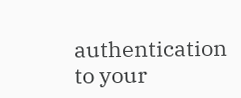authentication to your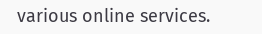various online services.